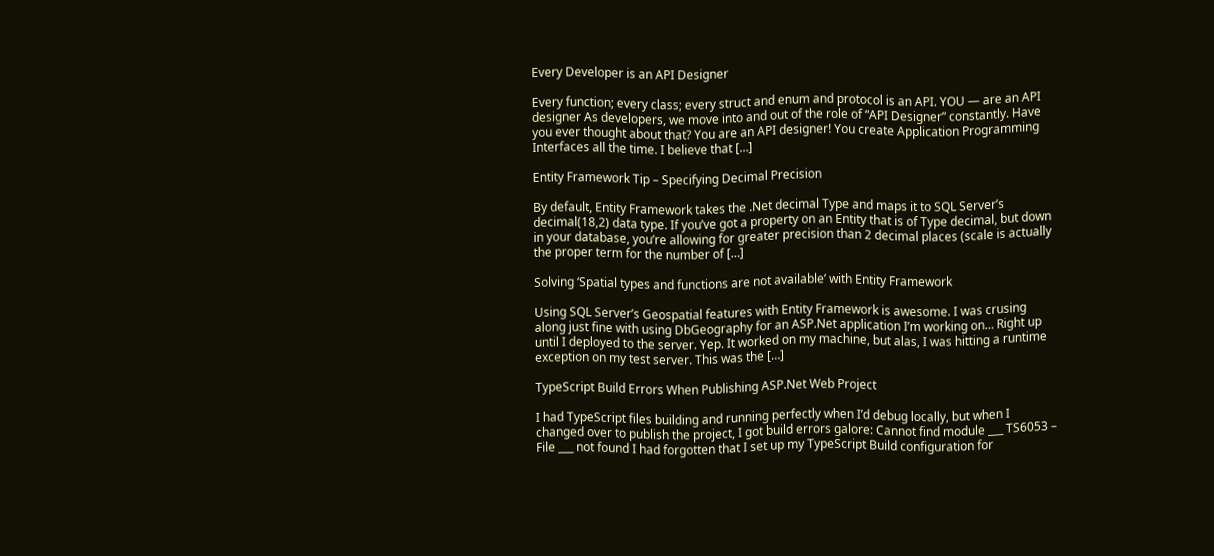Every Developer is an API Designer

Every function; every class; every struct and enum and protocol is an API. YOU — are an API designer As developers, we move into and out of the role of “API Designer” constantly. Have you ever thought about that? You are an API designer! You create Application Programming Interfaces all the time. I believe that […]

Entity Framework Tip – Specifying Decimal Precision

By default, Entity Framework takes the .Net decimal Type and maps it to SQL Server’s decimal(18,2) data type. If you’ve got a property on an Entity that is of Type decimal, but down in your database, you’re allowing for greater precision than 2 decimal places (scale is actually the proper term for the number of […]

Solving ‘Spatial types and functions are not available’ with Entity Framework

Using SQL Server’s Geospatial features with Entity Framework is awesome. I was crusing along just fine with using DbGeography for an ASP.Net application I’m working on… Right up until I deployed to the server. Yep. It worked on my machine, but alas, I was hitting a runtime exception on my test server. This was the […]

TypeScript Build Errors When Publishing ASP.Net Web Project

I had TypeScript files building and running perfectly when I’d debug locally, but when I changed over to publish the project, I got build errors galore: Cannot find module ___ TS6053 – File ___ not found I had forgotten that I set up my TypeScript Build configuration for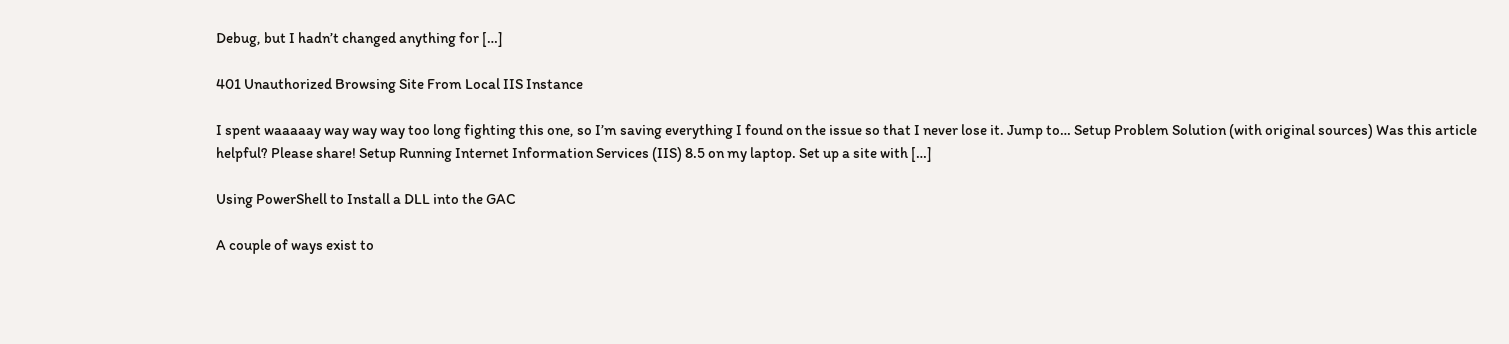Debug, but I hadn’t changed anything for […]

401 Unauthorized Browsing Site From Local IIS Instance

I spent waaaaay way way way too long fighting this one, so I’m saving everything I found on the issue so that I never lose it. Jump to… Setup Problem Solution (with original sources) Was this article helpful? Please share! Setup Running Internet Information Services (IIS) 8.5 on my laptop. Set up a site with […]

Using PowerShell to Install a DLL into the GAC

A couple of ways exist to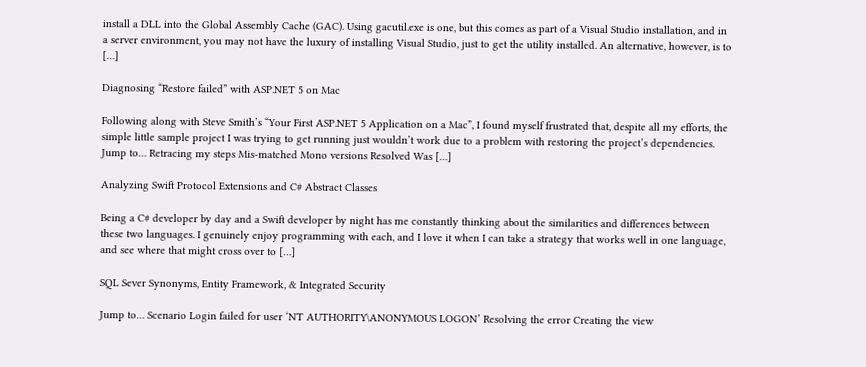install a DLL into the Global Assembly Cache (GAC). Using gacutil.exe is one, but this comes as part of a Visual Studio installation, and in a server environment, you may not have the luxury of installing Visual Studio, just to get the utility installed. An alternative, however, is to […]

Diagnosing “Restore failed” with ASP.NET 5 on Mac

Following along with Steve Smith’s “Your First ASP.NET 5 Application on a Mac”, I found myself frustrated that, despite all my efforts, the simple little sample project I was trying to get running just wouldn’t work due to a problem with restoring the project’s dependencies. Jump to… Retracing my steps Mis-matched Mono versions Resolved Was […]

Analyzing Swift Protocol Extensions and C# Abstract Classes

Being a C# developer by day and a Swift developer by night has me constantly thinking about the similarities and differences between these two languages. I genuinely enjoy programming with each, and I love it when I can take a strategy that works well in one language, and see where that might cross over to […]

SQL Sever Synonyms, Entity Framework, & Integrated Security

Jump to… Scenario Login failed for user ‘NT AUTHORITY\ANONYMOUS LOGON’ Resolving the error Creating the view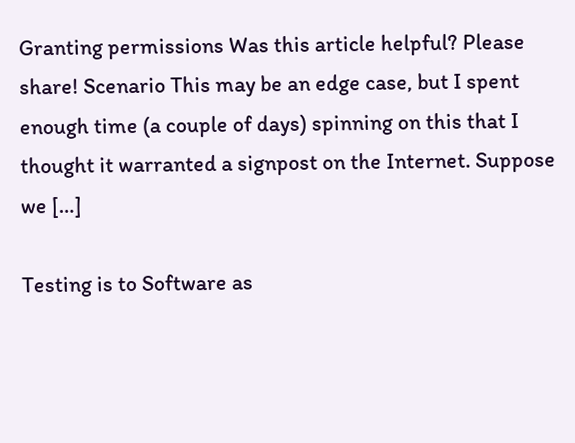Granting permissions Was this article helpful? Please share! Scenario This may be an edge case, but I spent enough time (a couple of days) spinning on this that I thought it warranted a signpost on the Internet. Suppose we […]

Testing is to Software as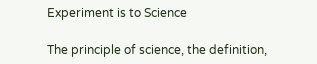Experiment is to Science

The principle of science, the definition,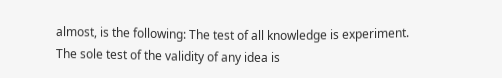almost, is the following: The test of all knowledge is experiment. The sole test of the validity of any idea is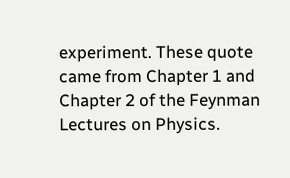experiment. These quote came from Chapter 1 and Chapter 2 of the Feynman Lectures on Physics.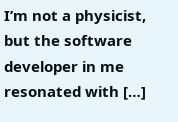I’m not a physicist, but the software developer in me resonated with […]